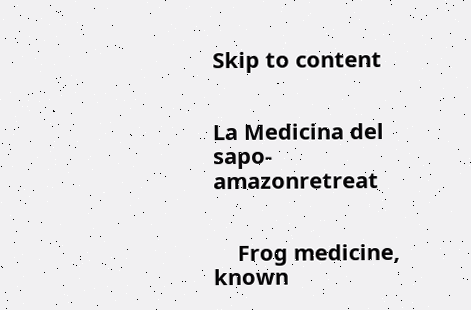Skip to content


La Medicina del sapo-amazonretreat


    Frog medicine, known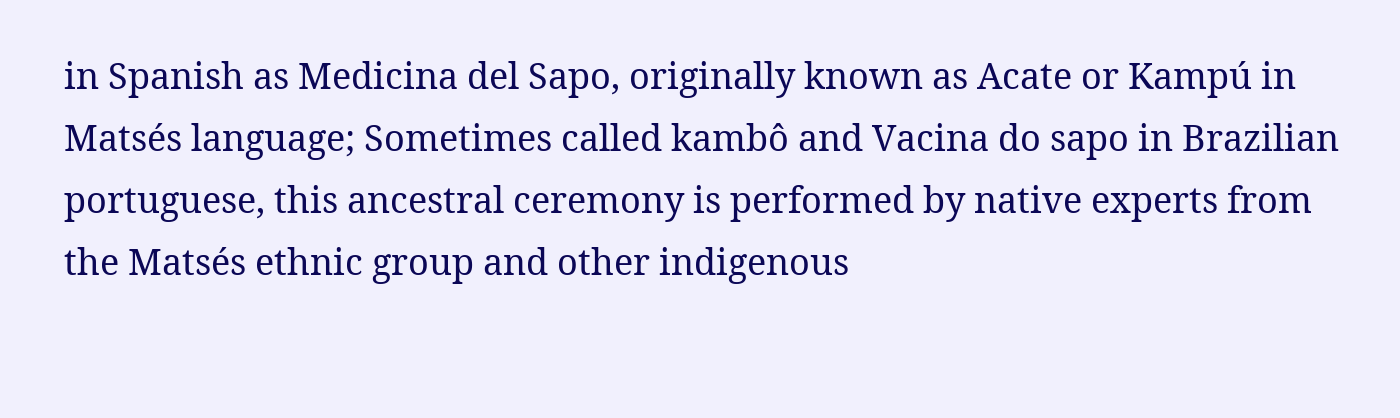in Spanish as Medicina del Sapo, originally known as Acate or Kampú in Matsés language; Sometimes called kambô and Vacina do sapo in Brazilian portuguese, this ancestral ceremony is performed by native experts from the Matsés ethnic group and other indigenous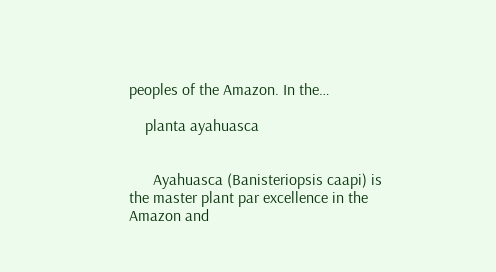peoples of the Amazon. In the…

    planta ayahuasca


      Ayahuasca (Banisteriopsis caapi) is the master plant par excellence in the Amazon and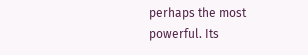perhaps the most powerful. Its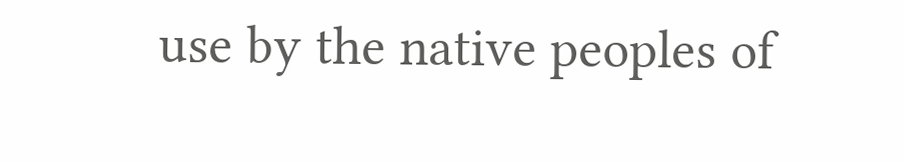use by the native peoples of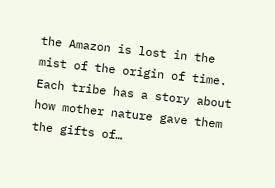the Amazon is lost in the mist of the origin of time. Each tribe has a story about how mother nature gave them the gifts of…